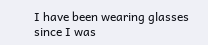I have been wearing glasses since I was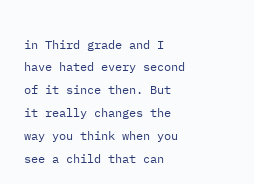in Third grade and I have hated every second of it since then. But it really changes the way you think when you see a child that can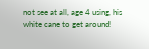not see at all, age 4 using, his white cane to get around!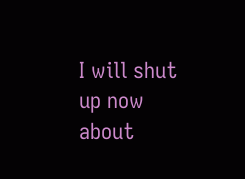I will shut up now about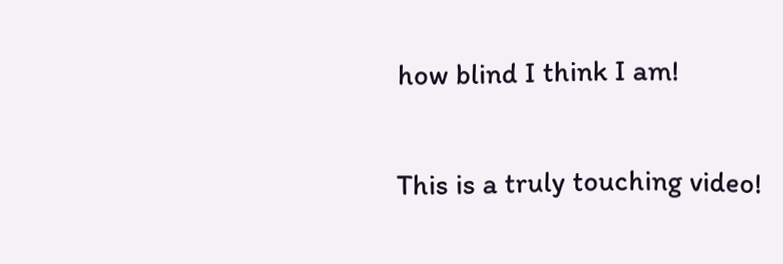how blind I think I am!

This is a truly touching video!